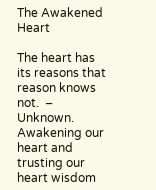The Awakened Heart

The heart has its reasons that reason knows not.  – Unknown. Awakening our heart and trusting our heart wisdom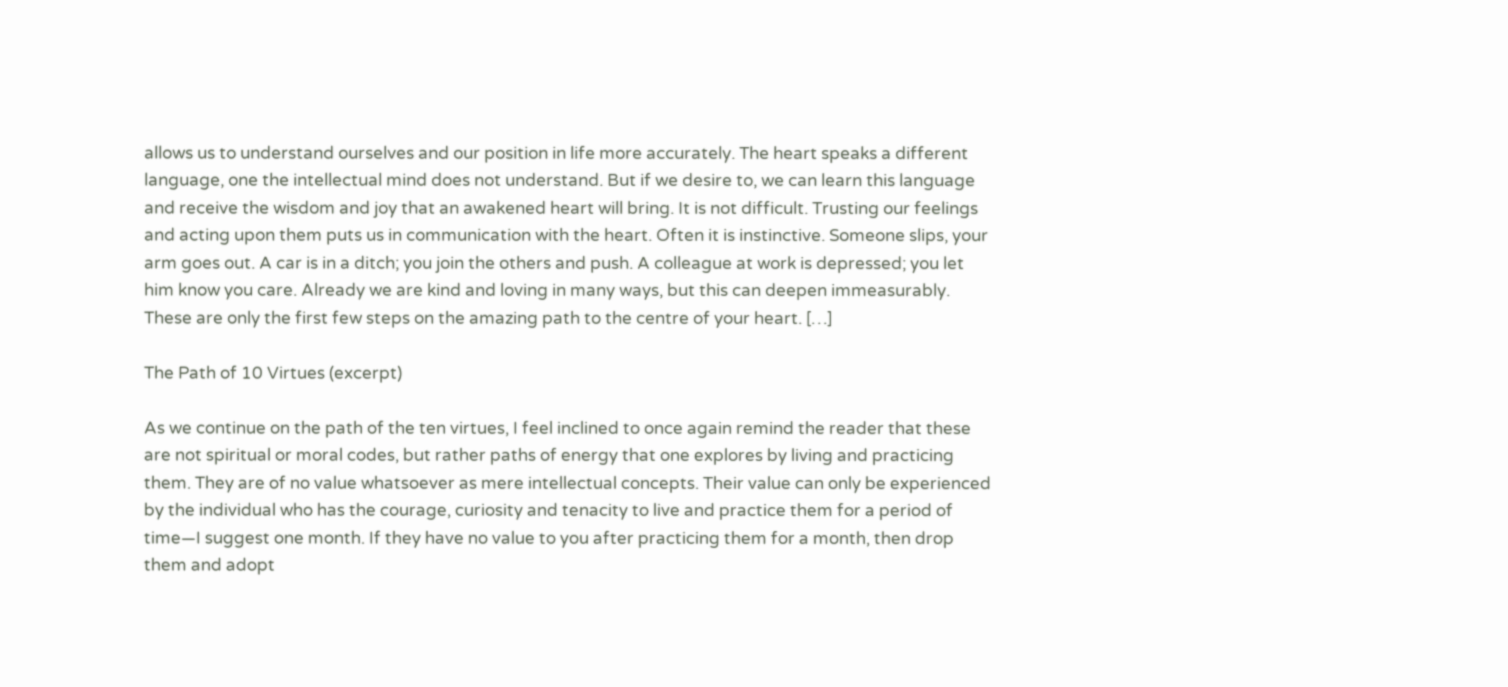allows us to understand ourselves and our position in life more accurately. The heart speaks a different language, one the intellectual mind does not understand. But if we desire to, we can learn this language and receive the wisdom and joy that an awakened heart will bring. It is not difficult. Trusting our feelings and acting upon them puts us in communication with the heart. Often it is instinctive. Someone slips, your arm goes out. A car is in a ditch; you join the others and push. A colleague at work is depressed; you let him know you care. Already we are kind and loving in many ways, but this can deepen immeasurably. These are only the first few steps on the amazing path to the centre of your heart. […]

The Path of 10 Virtues (excerpt)

As we continue on the path of the ten virtues, I feel inclined to once again remind the reader that these are not spiritual or moral codes, but rather paths of energy that one explores by living and practicing them. They are of no value whatsoever as mere intellectual concepts. Their value can only be experienced by the individual who has the courage, curiosity and tenacity to live and practice them for a period of time—I suggest one month. If they have no value to you after practicing them for a month, then drop them and adopt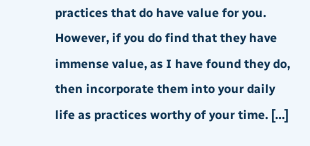practices that do have value for you. However, if you do find that they have immense value, as I have found they do, then incorporate them into your daily life as practices worthy of your time. […]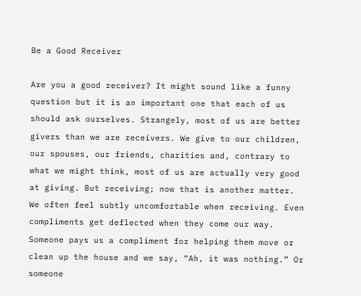Be a Good Receiver

Are you a good receiver? It might sound like a funny question but it is an important one that each of us should ask ourselves. Strangely, most of us are better givers than we are receivers. We give to our children, our spouses, our friends, charities and, contrary to what we might think, most of us are actually very good at giving. But receiving; now that is another matter. We often feel subtly uncomfortable when receiving. Even compliments get deflected when they come our way. Someone pays us a compliment for helping them move or clean up the house and we say, “Ah, it was nothing.” Or someone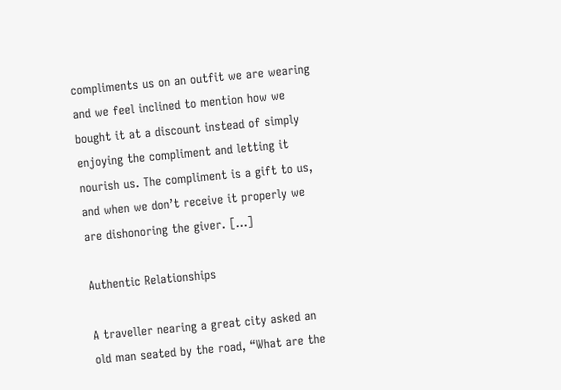compliments us on an outfit we are wearing and we feel inclined to mention how we bought it at a discount instead of simply enjoying the compliment and letting it nourish us. The compliment is a gift to us, and when we don’t receive it properly we are dishonoring the giver. […]

Authentic Relationships

A traveller nearing a great city asked an old man seated by the road, “What are the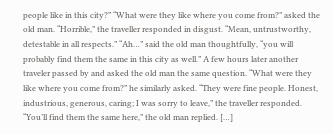people like in this city?” “What were they like where you come from?” asked the old man. “Horrible,” the traveller responded in disgust. “Mean, untrustworthy, detestable in all respects.” “Ah…” said the old man thoughtfully, “you will probably find them the same in this city as well.” A few hours later another traveler passed by and asked the old man the same question. “What were they like where you come from?” he similarly asked. “They were fine people. Honest, industrious, generous, caring; I was sorry to leave,” the traveller responded. “You’ll find them the same here,” the old man replied. […]